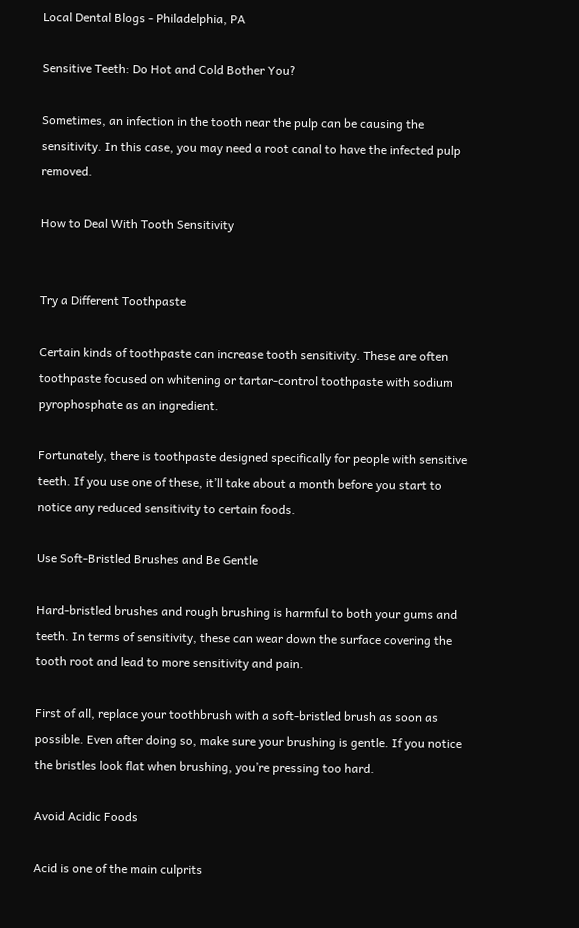Local Dental Blogs - Philadelphia, PA

Sensitive Teeth: Do Hot and Cold Bother You?

Sometimes, an infection in the tooth near the pulp can be causing the sensitivity. In this case, you may need a root canal to have the infected pulp removed.

How to Deal With Tooth Sensitivity


Try a Different Toothpaste

Certain kinds of toothpaste can increase tooth sensitivity. These are often toothpaste focused on whitening or tartar-control toothpaste with sodium pyrophosphate as an ingredient.

Fortunately, there is toothpaste designed specifically for people with sensitive teeth. If you use one of these, it’ll take about a month before you start to notice any reduced sensitivity to certain foods.

Use Soft-Bristled Brushes and Be Gentle

Hard-bristled brushes and rough brushing is harmful to both your gums and teeth. In terms of sensitivity, these can wear down the surface covering the tooth root and lead to more sensitivity and pain.

First of all, replace your toothbrush with a soft-bristled brush as soon as possible. Even after doing so, make sure your brushing is gentle. If you notice the bristles look flat when brushing, you’re pressing too hard.

Avoid Acidic Foods

Acid is one of the main culprits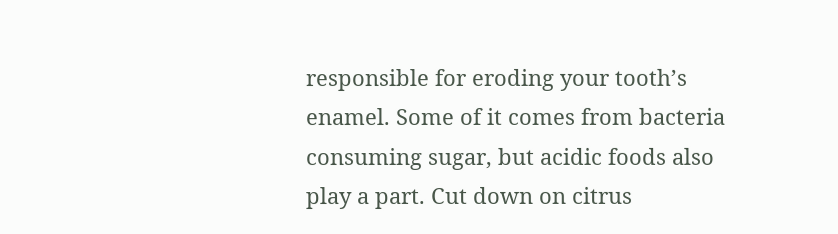responsible for eroding your tooth’s enamel. Some of it comes from bacteria consuming sugar, but acidic foods also play a part. Cut down on citrus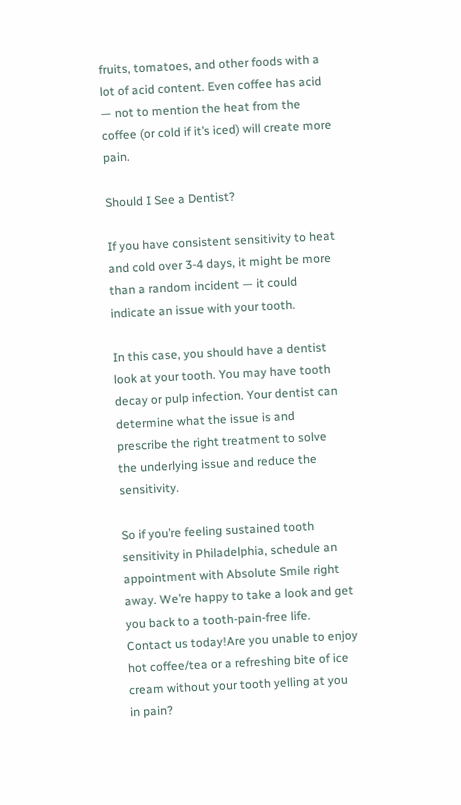fruits, tomatoes, and other foods with a lot of acid content. Even coffee has acid — not to mention the heat from the coffee (or cold if it’s iced) will create more pain.

Should I See a Dentist?

If you have consistent sensitivity to heat and cold over 3-4 days, it might be more than a random incident — it could indicate an issue with your tooth.

In this case, you should have a dentist look at your tooth. You may have tooth decay or pulp infection. Your dentist can determine what the issue is and prescribe the right treatment to solve the underlying issue and reduce the sensitivity.

So if you’re feeling sustained tooth sensitivity in Philadelphia, schedule an appointment with Absolute Smile right away. We’re happy to take a look and get you back to a tooth-pain-free life. Contact us today!Are you unable to enjoy hot coffee/tea or a refreshing bite of ice cream without your tooth yelling at you in pain?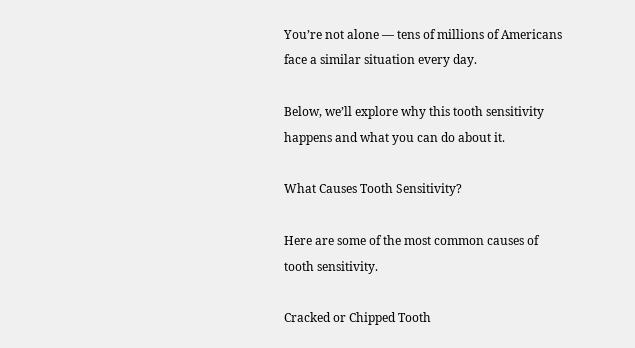You’re not alone — tens of millions of Americans face a similar situation every day.

Below, we’ll explore why this tooth sensitivity happens and what you can do about it.

What Causes Tooth Sensitivity?

Here are some of the most common causes of tooth sensitivity.

Cracked or Chipped Tooth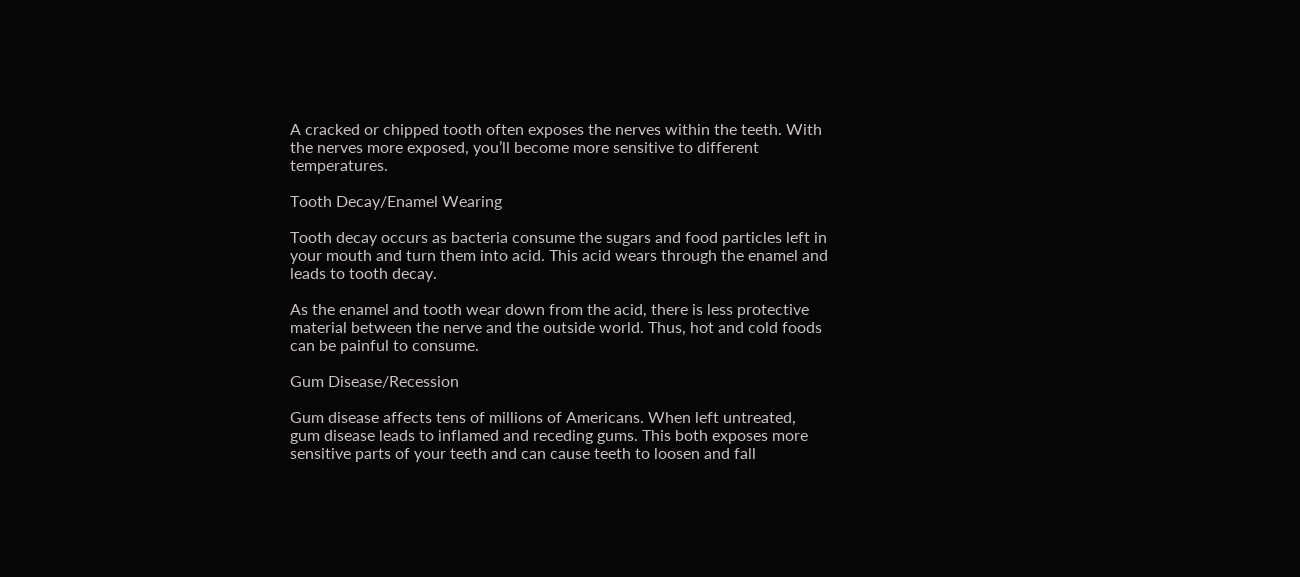A cracked or chipped tooth often exposes the nerves within the teeth. With the nerves more exposed, you’ll become more sensitive to different temperatures.

Tooth Decay/Enamel Wearing

Tooth decay occurs as bacteria consume the sugars and food particles left in your mouth and turn them into acid. This acid wears through the enamel and leads to tooth decay.

As the enamel and tooth wear down from the acid, there is less protective material between the nerve and the outside world. Thus, hot and cold foods can be painful to consume.

Gum Disease/Recession

Gum disease affects tens of millions of Americans. When left untreated, gum disease leads to inflamed and receding gums. This both exposes more sensitive parts of your teeth and can cause teeth to loosen and fall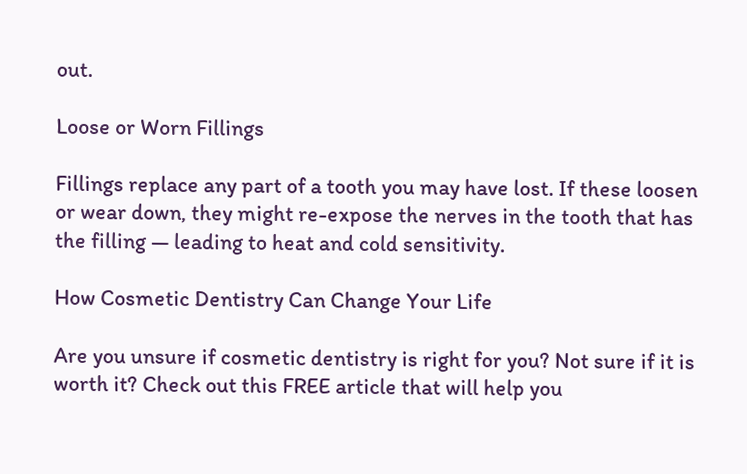out.

Loose or Worn Fillings

Fillings replace any part of a tooth you may have lost. If these loosen or wear down, they might re-expose the nerves in the tooth that has the filling — leading to heat and cold sensitivity.

How Cosmetic Dentistry Can Change Your Life

Are you unsure if cosmetic dentistry is right for you? Not sure if it is worth it? Check out this FREE article that will help you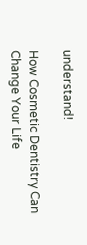understand!

How Cosmetic Dentistry Can Change Your Life